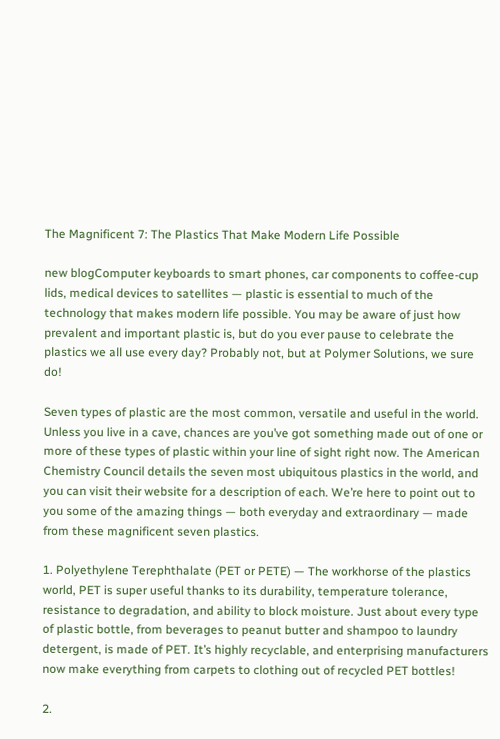The Magnificent 7: The Plastics That Make Modern Life Possible

new blogComputer keyboards to smart phones, car components to coffee-cup lids, medical devices to satellites — plastic is essential to much of the technology that makes modern life possible. You may be aware of just how prevalent and important plastic is, but do you ever pause to celebrate the plastics we all use every day? Probably not, but at Polymer Solutions, we sure do!

Seven types of plastic are the most common, versatile and useful in the world. Unless you live in a cave, chances are you’ve got something made out of one or more of these types of plastic within your line of sight right now. The American Chemistry Council details the seven most ubiquitous plastics in the world, and you can visit their website for a description of each. We’re here to point out to you some of the amazing things — both everyday and extraordinary — made from these magnificent seven plastics.

1. Polyethylene Terephthalate (PET or PETE) — The workhorse of the plastics world, PET is super useful thanks to its durability, temperature tolerance, resistance to degradation, and ability to block moisture. Just about every type of plastic bottle, from beverages to peanut butter and shampoo to laundry detergent, is made of PET. It’s highly recyclable, and enterprising manufacturers now make everything from carpets to clothing out of recycled PET bottles!

2.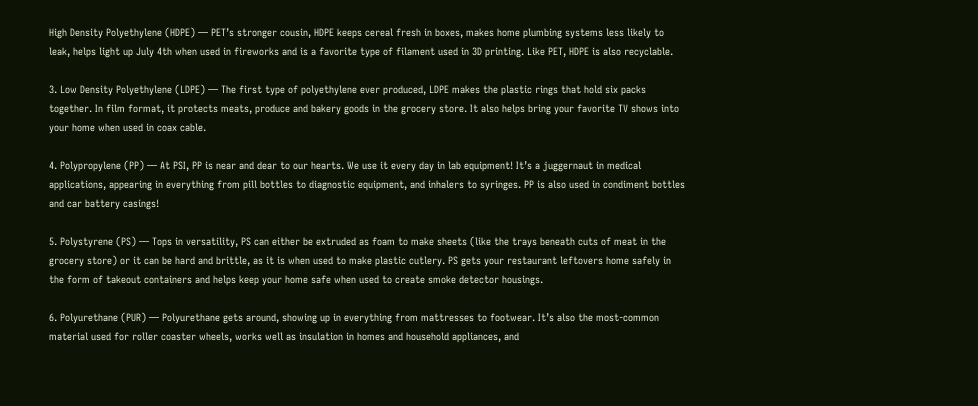High Density Polyethylene (HDPE) — PET’s stronger cousin, HDPE keeps cereal fresh in boxes, makes home plumbing systems less likely to leak, helps light up July 4th when used in fireworks and is a favorite type of filament used in 3D printing. Like PET, HDPE is also recyclable.

3. Low Density Polyethylene (LDPE) — The first type of polyethylene ever produced, LDPE makes the plastic rings that hold six packs together. In film format, it protects meats, produce and bakery goods in the grocery store. It also helps bring your favorite TV shows into your home when used in coax cable.

4. Polypropylene (PP) — At PSI, PP is near and dear to our hearts. We use it every day in lab equipment! It’s a juggernaut in medical applications, appearing in everything from pill bottles to diagnostic equipment, and inhalers to syringes. PP is also used in condiment bottles and car battery casings!

5. Polystyrene (PS) — Tops in versatility, PS can either be extruded as foam to make sheets (like the trays beneath cuts of meat in the grocery store) or it can be hard and brittle, as it is when used to make plastic cutlery. PS gets your restaurant leftovers home safely in the form of takeout containers and helps keep your home safe when used to create smoke detector housings.

6. Polyurethane (PUR) — Polyurethane gets around, showing up in everything from mattresses to footwear. It’s also the most-common material used for roller coaster wheels, works well as insulation in homes and household appliances, and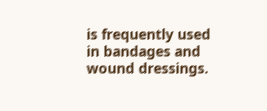is frequently used in bandages and wound dressings.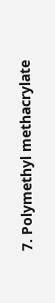7. Polymethyl methacrylate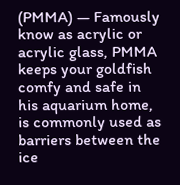(PMMA) — Famously know as acrylic or acrylic glass, PMMA keeps your goldfish comfy and safe in his aquarium home, is commonly used as barriers between the ice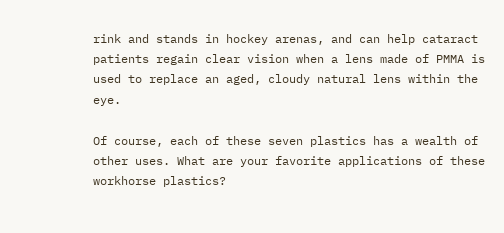rink and stands in hockey arenas, and can help cataract patients regain clear vision when a lens made of PMMA is used to replace an aged, cloudy natural lens within the eye.

Of course, each of these seven plastics has a wealth of other uses. What are your favorite applications of these workhorse plastics?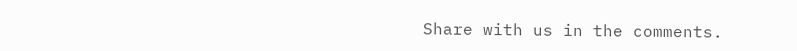Share with us in the comments.